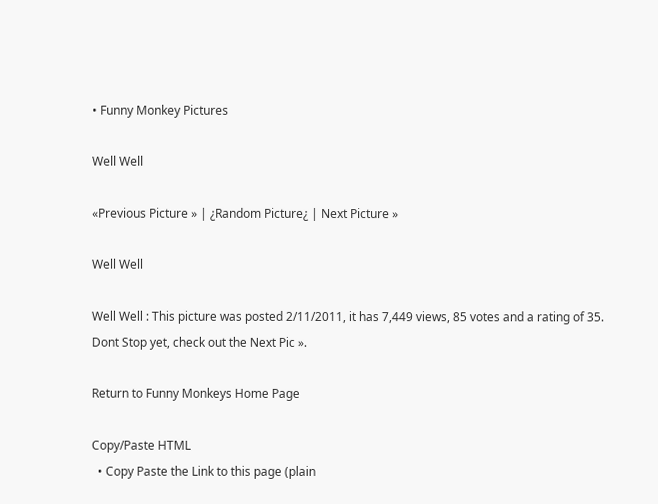• Funny Monkey Pictures

Well Well

«Previous Picture » | ¿Random Picture¿ | Next Picture »

Well Well

Well Well : This picture was posted 2/11/2011, it has 7,449 views, 85 votes and a rating of 35.
Dont Stop yet, check out the Next Pic ».

Return to Funny Monkeys Home Page

Copy/Paste HTML
  • Copy Paste the Link to this page (plain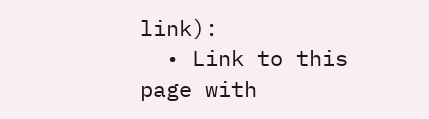link):
  • Link to this page with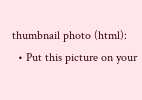thumbnail photo (html):
  • Put this picture on your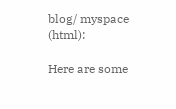blog/ myspace (html):

Here are some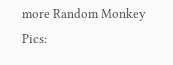more Random Monkey Pics: